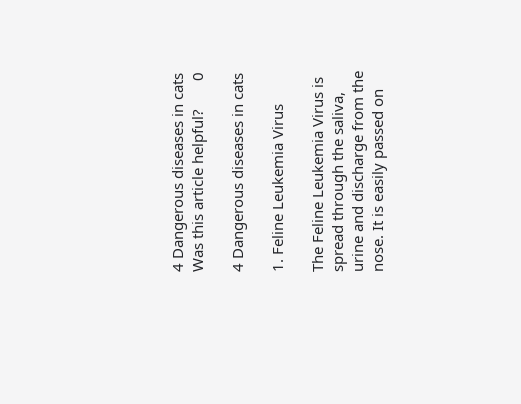4 Dangerous diseases in cats
Was this article helpful?       0

4 Dangerous diseases in cats

1. Feline Leukemia Virus

The Feline Leukemia Virus is spread through the saliva, urine and discharge from the nose. It is easily passed on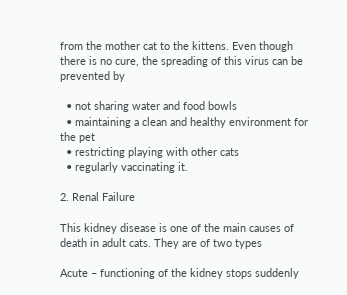from the mother cat to the kittens. Even though there is no cure, the spreading of this virus can be prevented by

  • not sharing water and food bowls
  • maintaining a clean and healthy environment for the pet
  • restricting playing with other cats
  • regularly vaccinating it.

2. Renal Failure

This kidney disease is one of the main causes of death in adult cats. They are of two types

Acute – functioning of the kidney stops suddenly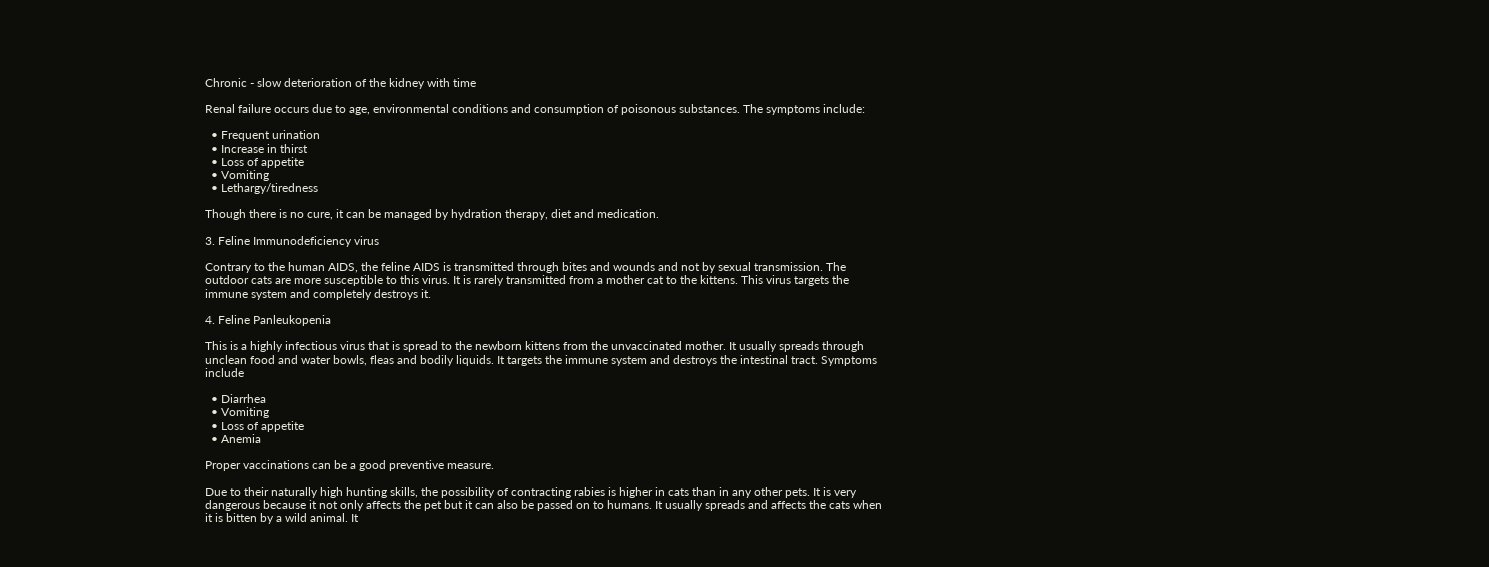Chronic - slow deterioration of the kidney with time

Renal failure occurs due to age, environmental conditions and consumption of poisonous substances. The symptoms include:

  • Frequent urination
  • Increase in thirst
  • Loss of appetite
  • Vomiting
  • Lethargy/tiredness

Though there is no cure, it can be managed by hydration therapy, diet and medication.

3. Feline Immunodeficiency virus

Contrary to the human AIDS, the feline AIDS is transmitted through bites and wounds and not by sexual transmission. The outdoor cats are more susceptible to this virus. It is rarely transmitted from a mother cat to the kittens. This virus targets the immune system and completely destroys it.

4. Feline Panleukopenia

This is a highly infectious virus that is spread to the newborn kittens from the unvaccinated mother. It usually spreads through unclean food and water bowls, fleas and bodily liquids. It targets the immune system and destroys the intestinal tract. Symptoms include

  • Diarrhea
  • Vomiting
  • Loss of appetite
  • Anemia

Proper vaccinations can be a good preventive measure.

Due to their naturally high hunting skills, the possibility of contracting rabies is higher in cats than in any other pets. It is very dangerous because it not only affects the pet but it can also be passed on to humans. It usually spreads and affects the cats when it is bitten by a wild animal. It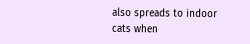also spreads to indoor cats when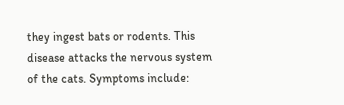they ingest bats or rodents. This disease attacks the nervous system of the cats. Symptoms include: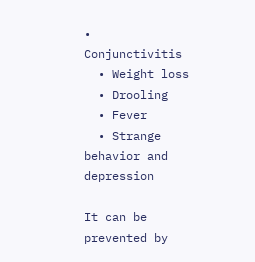• Conjunctivitis
  • Weight loss
  • Drooling
  • Fever
  • Strange behavior and depression

It can be prevented by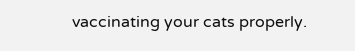vaccinating your cats properly.